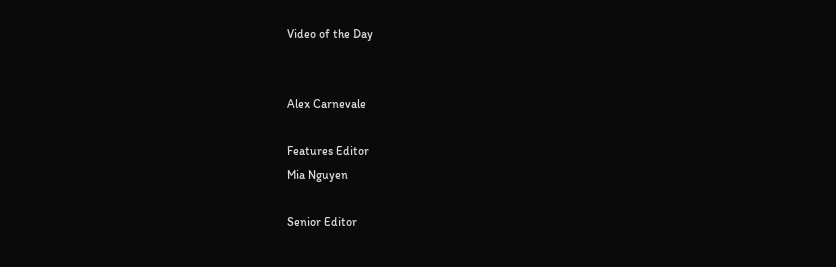Video of the Day


Alex Carnevale

Features Editor
Mia Nguyen

Senior Editor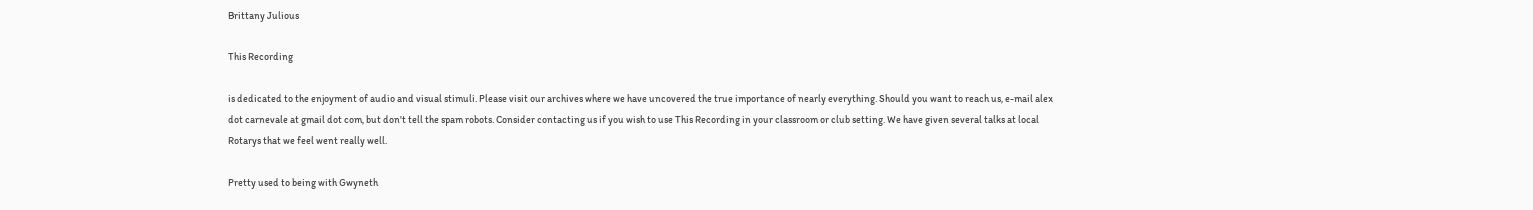Brittany Julious

This Recording

is dedicated to the enjoyment of audio and visual stimuli. Please visit our archives where we have uncovered the true importance of nearly everything. Should you want to reach us, e-mail alex dot carnevale at gmail dot com, but don't tell the spam robots. Consider contacting us if you wish to use This Recording in your classroom or club setting. We have given several talks at local Rotarys that we feel went really well.

Pretty used to being with Gwyneth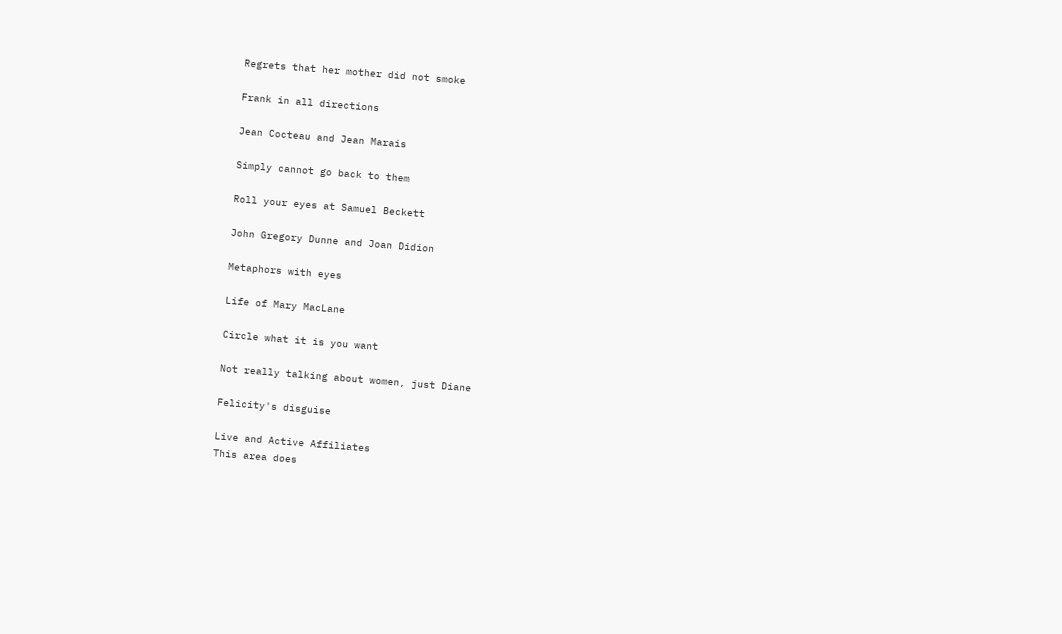Regrets that her mother did not smoke

Frank in all directions

Jean Cocteau and Jean Marais

Simply cannot go back to them

Roll your eyes at Samuel Beckett

John Gregory Dunne and Joan Didion

Metaphors with eyes

Life of Mary MacLane

Circle what it is you want

Not really talking about women, just Diane

Felicity's disguise

Live and Active Affiliates
This area does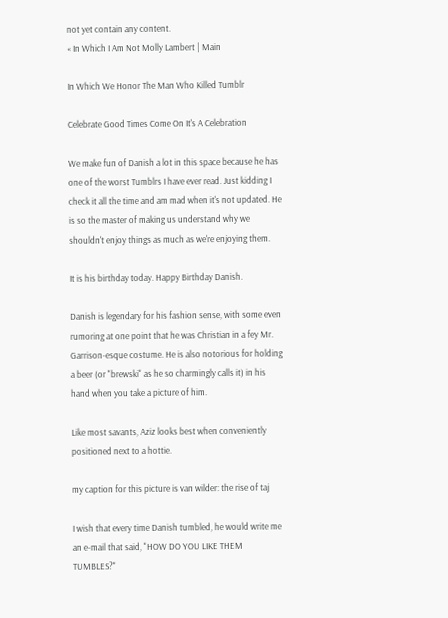not yet contain any content.
« In Which I Am Not Molly Lambert | Main

In Which We Honor The Man Who Killed Tumblr

Celebrate Good Times Come On It's A Celebration

We make fun of Danish a lot in this space because he has one of the worst Tumblrs I have ever read. Just kidding I check it all the time and am mad when it's not updated. He is so the master of making us understand why we shouldn't enjoy things as much as we're enjoying them.

It is his birthday today. Happy Birthday Danish.

Danish is legendary for his fashion sense, with some even rumoring at one point that he was Christian in a fey Mr. Garrison-esque costume. He is also notorious for holding a beer (or "brewski" as he so charmingly calls it) in his hand when you take a picture of him.

Like most savants, Aziz looks best when conveniently positioned next to a hottie.

my caption for this picture is van wilder: the rise of taj

I wish that every time Danish tumbled, he would write me an e-mail that said, "HOW DO YOU LIKE THEM TUMBLES?"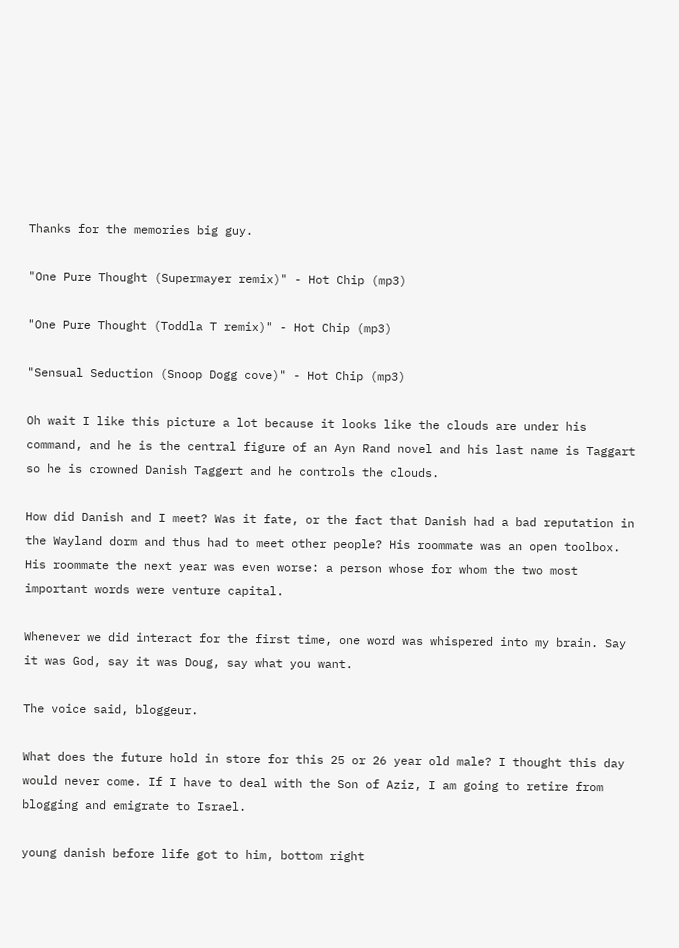Thanks for the memories big guy.

"One Pure Thought (Supermayer remix)" - Hot Chip (mp3)

"One Pure Thought (Toddla T remix)" - Hot Chip (mp3)

"Sensual Seduction (Snoop Dogg cove)" - Hot Chip (mp3)

Oh wait I like this picture a lot because it looks like the clouds are under his command, and he is the central figure of an Ayn Rand novel and his last name is Taggart so he is crowned Danish Taggert and he controls the clouds.

How did Danish and I meet? Was it fate, or the fact that Danish had a bad reputation in the Wayland dorm and thus had to meet other people? His roommate was an open toolbox. His roommate the next year was even worse: a person whose for whom the two most important words were venture capital.

Whenever we did interact for the first time, one word was whispered into my brain. Say it was God, say it was Doug, say what you want.

The voice said, bloggeur.

What does the future hold in store for this 25 or 26 year old male? I thought this day would never come. If I have to deal with the Son of Aziz, I am going to retire from blogging and emigrate to Israel.

young danish before life got to him, bottom right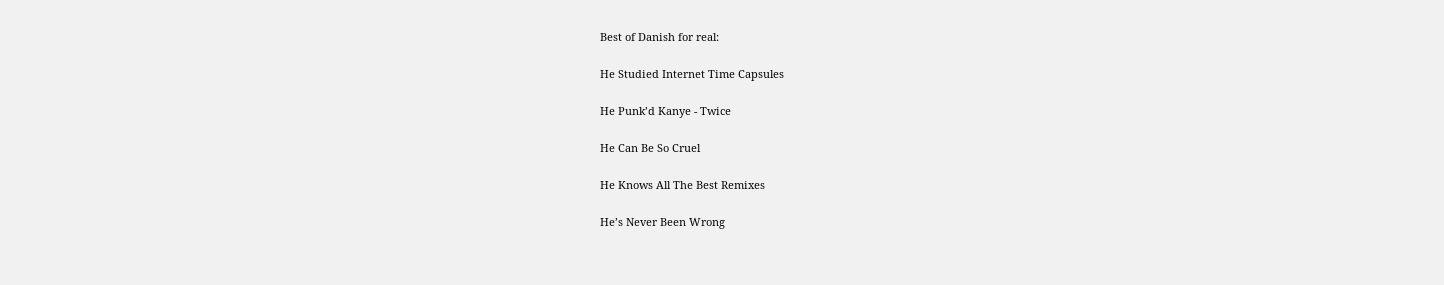Best of Danish for real:

He Studied Internet Time Capsules

He Punk’d Kanye - Twice

He Can Be So Cruel

He Knows All The Best Remixes

He’s Never Been Wrong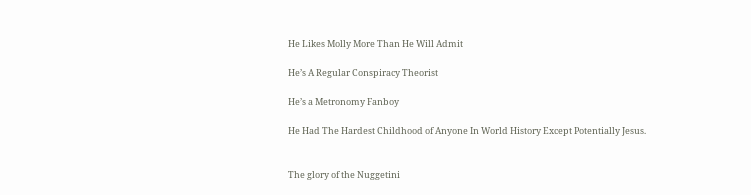He Likes Molly More Than He Will Admit

He’s A Regular Conspiracy Theorist

He’s a Metronomy Fanboy

He Had The Hardest Childhood of Anyone In World History Except Potentially Jesus.


The glory of the Nuggetini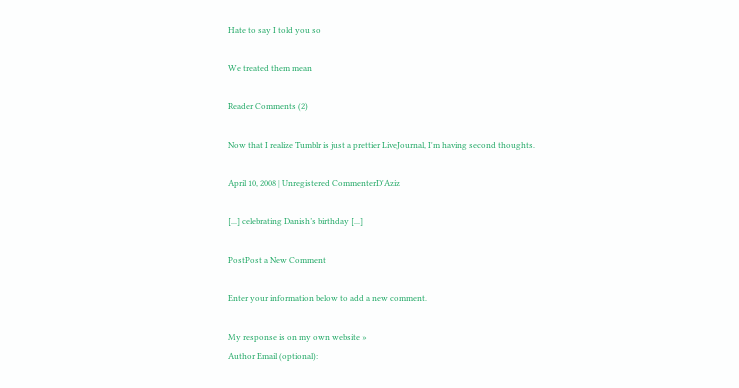Hate to say I told you so

We treated them mean

Reader Comments (2)

Now that I realize Tumblr is just a prettier LiveJournal, I'm having second thoughts.

April 10, 2008 | Unregistered CommenterD'Aziz

[...] celebrating Danish’s birthday [...]

PostPost a New Comment

Enter your information below to add a new comment.

My response is on my own website »
Author Email (optional):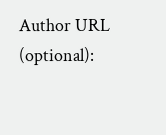Author URL (optional):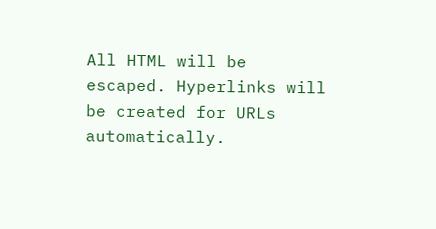All HTML will be escaped. Hyperlinks will be created for URLs automatically.